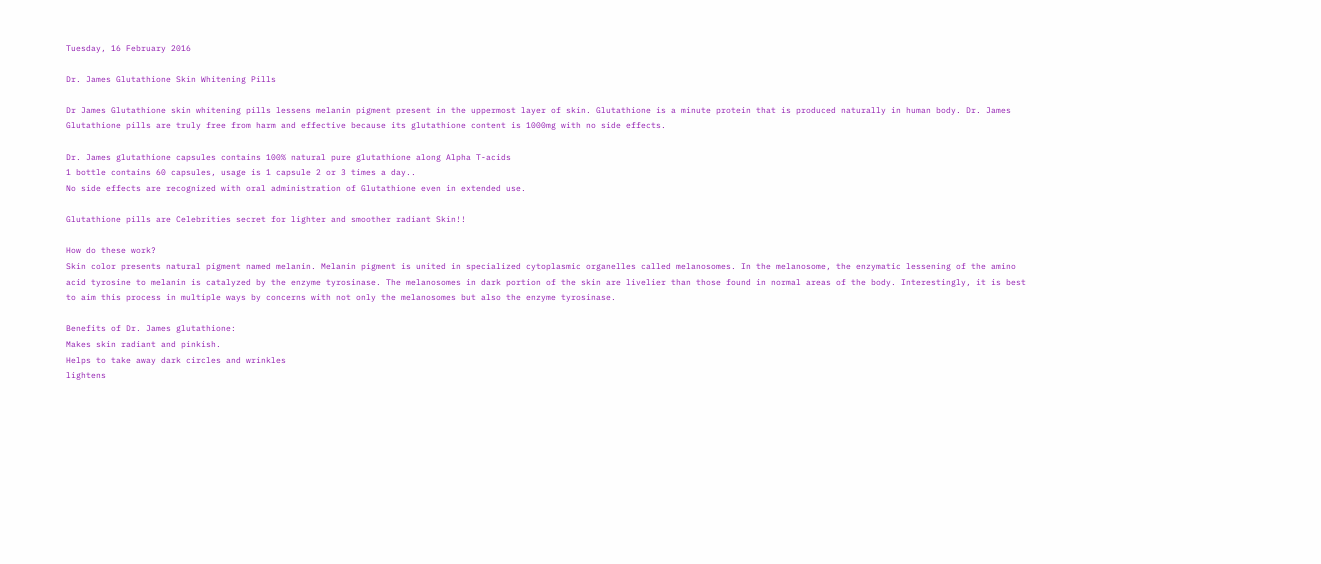Tuesday, 16 February 2016

Dr. James Glutathione Skin Whitening Pills

Dr James Glutathione skin whitening pills lessens melanin pigment present in the uppermost layer of skin. Glutathione is a minute protein that is produced naturally in human body. Dr. James Glutathione pills are truly free from harm and effective because its glutathione content is 1000mg with no side effects.

Dr. James glutathione capsules contains 100% natural pure glutathione along Alpha T-acids
1 bottle contains 60 capsules, usage is 1 capsule 2 or 3 times a day..
No side effects are recognized with oral administration of Glutathione even in extended use.

Glutathione pills are Celebrities secret for lighter and smoother radiant Skin!!

How do these work?
Skin color presents natural pigment named melanin. Melanin pigment is united in specialized cytoplasmic organelles called melanosomes. In the melanosome, the enzymatic lessening of the amino acid tyrosine to melanin is catalyzed by the enzyme tyrosinase. The melanosomes in dark portion of the skin are livelier than those found in normal areas of the body. Interestingly, it is best to aim this process in multiple ways by concerns with not only the melanosomes but also the enzyme tyrosinase.

Benefits of Dr. James glutathione:
Makes skin radiant and pinkish.
Helps to take away dark circles and wrinkles
lightens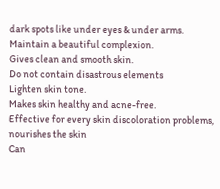dark spots like under eyes & under arms.
Maintain a beautiful complexion.
Gives clean and smooth skin.
Do not contain disastrous elements
Lighten skin tone.
Makes skin healthy and acne-free.
Effective for every skin discoloration problems,
nourishes the skin
Can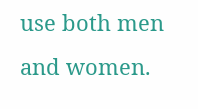use both men and women.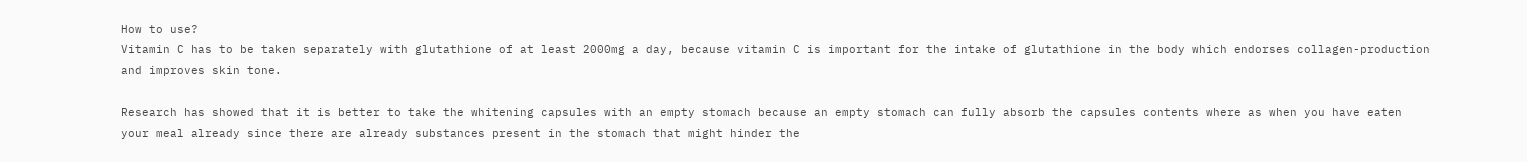How to use?
Vitamin C has to be taken separately with glutathione of at least 2000mg a day, because vitamin C is important for the intake of glutathione in the body which endorses collagen-production and improves skin tone.

Research has showed that it is better to take the whitening capsules with an empty stomach because an empty stomach can fully absorb the capsules contents where as when you have eaten your meal already since there are already substances present in the stomach that might hinder the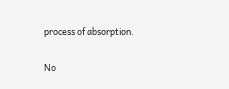process of absorption.

No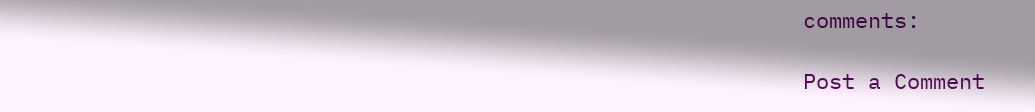comments:

Post a Comment